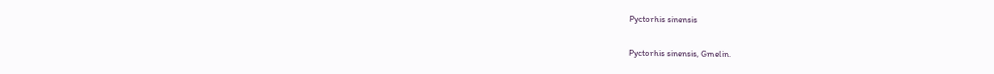Pyctorhis sinensis

Pyctorhis sinensis, Gmelin.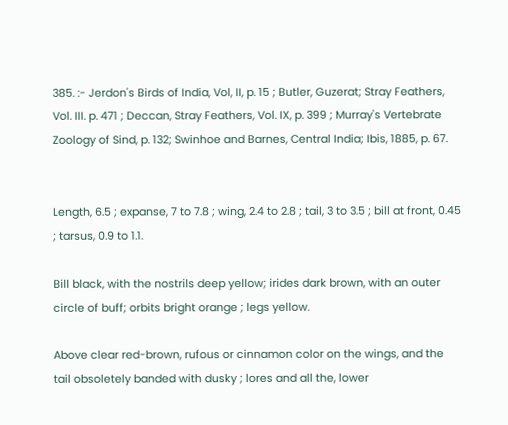385. :- Jerdon's Birds of India, Vol, II, p. 15 ; Butler, Guzerat; Stray Feathers, Vol. III. p. 471 ; Deccan, Stray Feathers, Vol. IX, p. 399 ; Murray's Vertebrate Zoology of Sind, p. 132; Swinhoe and Barnes, Central India; Ibis, 1885, p. 67.


Length, 6.5 ; expanse, 7 to 7.8 ; wing, 2.4 to 2.8 ; tail, 3 to 3.5 ; bill at front, 0.45 ; tarsus, 0.9 to 1.1.

Bill black, with the nostrils deep yellow; irides dark brown, with an outer circle of buff; orbits bright orange ; legs yellow.

Above clear red-brown, rufous or cinnamon color on the wings, and the tail obsoletely banded with dusky ; lores and all the, lower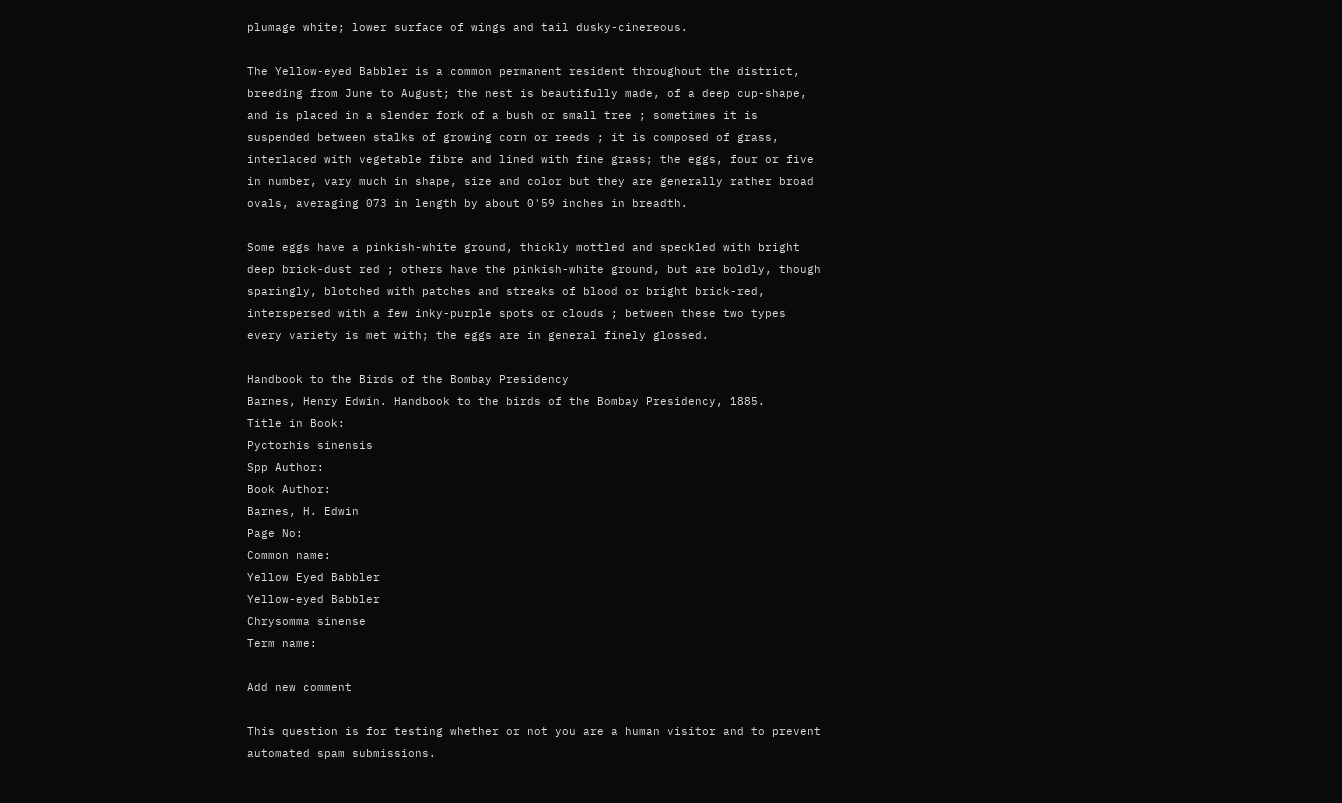plumage white; lower surface of wings and tail dusky-cinereous.

The Yellow-eyed Babbler is a common permanent resident throughout the district, breeding from June to August; the nest is beautifully made, of a deep cup-shape, and is placed in a slender fork of a bush or small tree ; sometimes it is suspended between stalks of growing corn or reeds ; it is composed of grass, interlaced with vegetable fibre and lined with fine grass; the eggs, four or five in number, vary much in shape, size and color but they are generally rather broad ovals, averaging 073 in length by about 0'59 inches in breadth.

Some eggs have a pinkish-white ground, thickly mottled and speckled with bright deep brick-dust red ; others have the pinkish-white ground, but are boldly, though sparingly, blotched with patches and streaks of blood or bright brick-red, interspersed with a few inky-purple spots or clouds ; between these two types every variety is met with; the eggs are in general finely glossed.

Handbook to the Birds of the Bombay Presidency
Barnes, Henry Edwin. Handbook to the birds of the Bombay Presidency, 1885.
Title in Book:
Pyctorhis sinensis
Spp Author:
Book Author:
Barnes, H. Edwin
Page No:
Common name:
Yellow Eyed Babbler
Yellow-eyed Babbler
Chrysomma sinense
Term name:

Add new comment

This question is for testing whether or not you are a human visitor and to prevent automated spam submissions.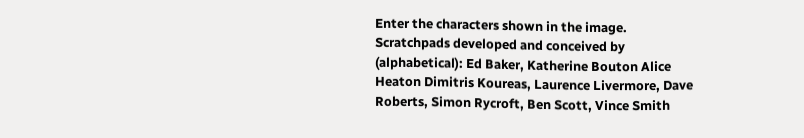Enter the characters shown in the image.
Scratchpads developed and conceived by (alphabetical): Ed Baker, Katherine Bouton Alice Heaton Dimitris Koureas, Laurence Livermore, Dave Roberts, Simon Rycroft, Ben Scott, Vince Smith